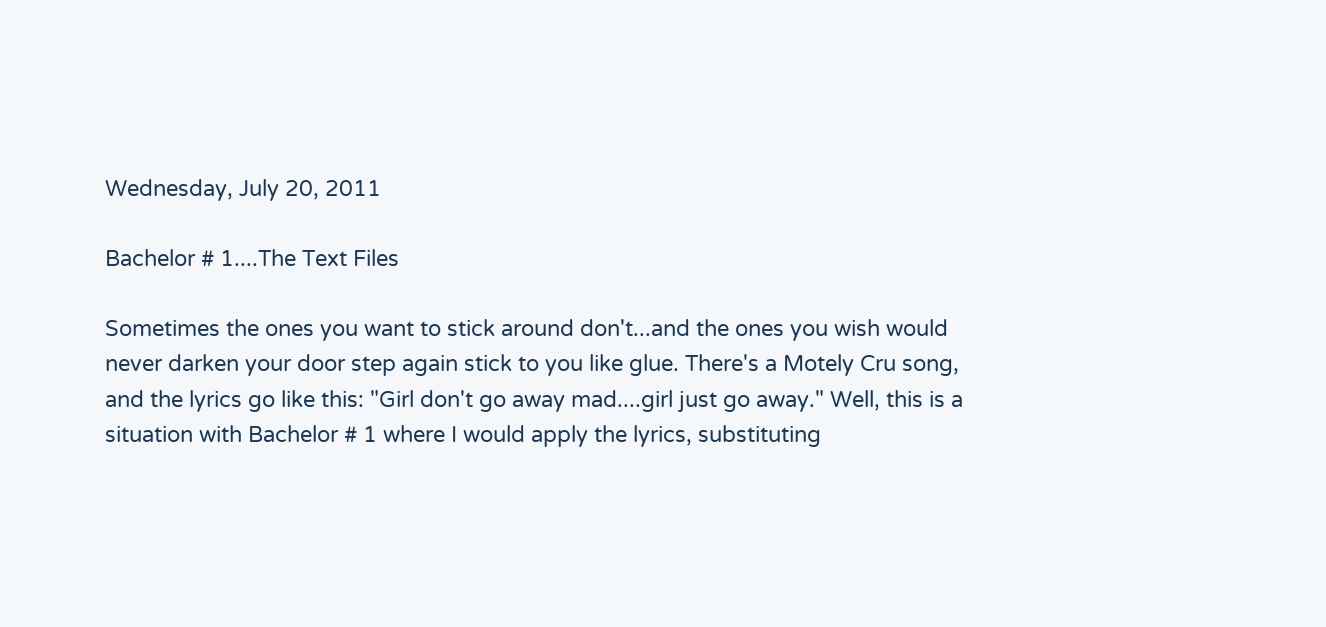Wednesday, July 20, 2011

Bachelor # 1....The Text Files

Sometimes the ones you want to stick around don't...and the ones you wish would never darken your door step again stick to you like glue. There's a Motely Cru song, and the lyrics go like this: "Girl don't go away mad....girl just go away." Well, this is a situation with Bachelor # 1 where I would apply the lyrics, substituting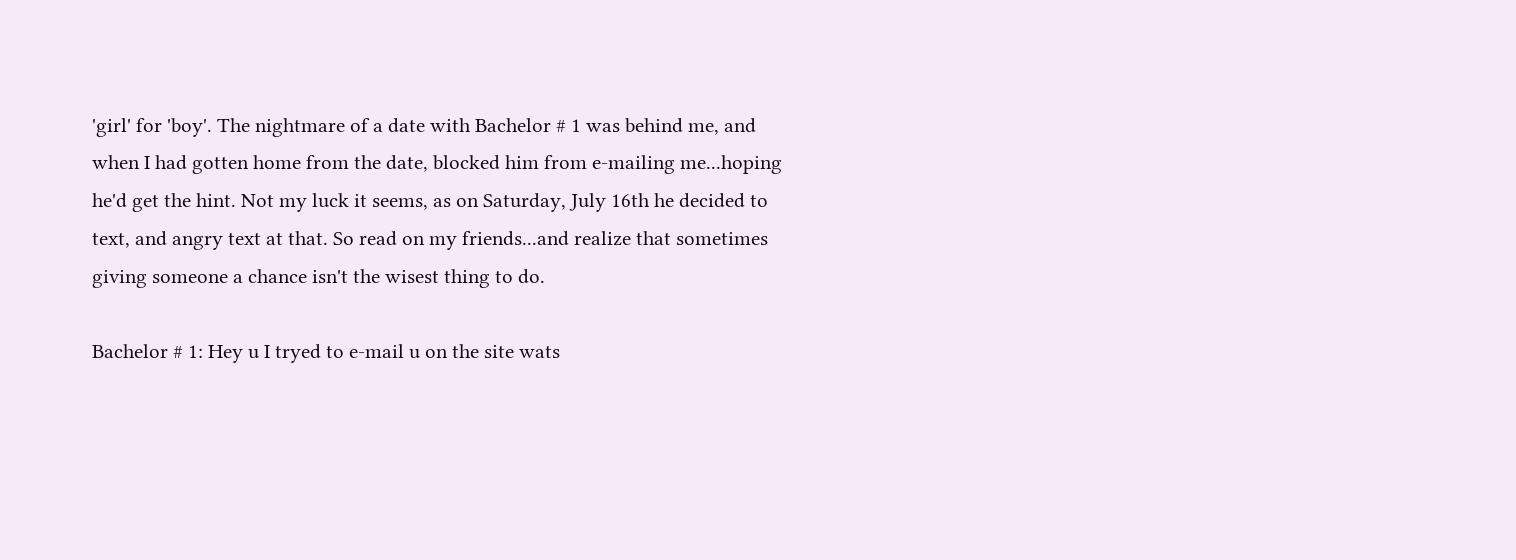'girl' for 'boy'. The nightmare of a date with Bachelor # 1 was behind me, and when I had gotten home from the date, blocked him from e-mailing me...hoping he'd get the hint. Not my luck it seems, as on Saturday, July 16th he decided to text, and angry text at that. So read on my friends...and realize that sometimes giving someone a chance isn't the wisest thing to do.

Bachelor # 1: Hey u I tryed to e-mail u on the site wats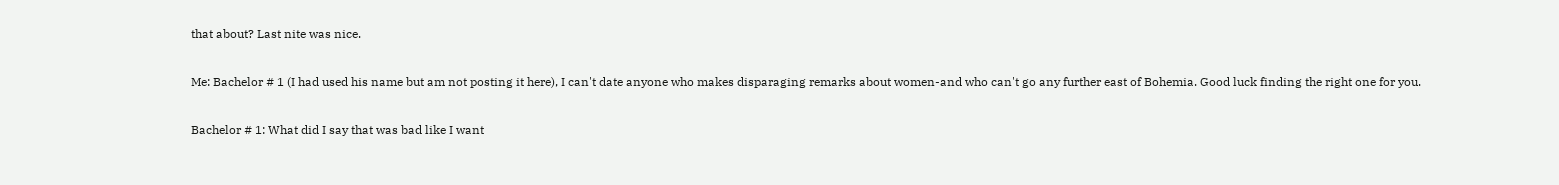that about? Last nite was nice.

Me: Bachelor # 1 (I had used his name but am not posting it here), I can't date anyone who makes disparaging remarks about women-and who can't go any further east of Bohemia. Good luck finding the right one for you.

Bachelor # 1: What did I say that was bad like I want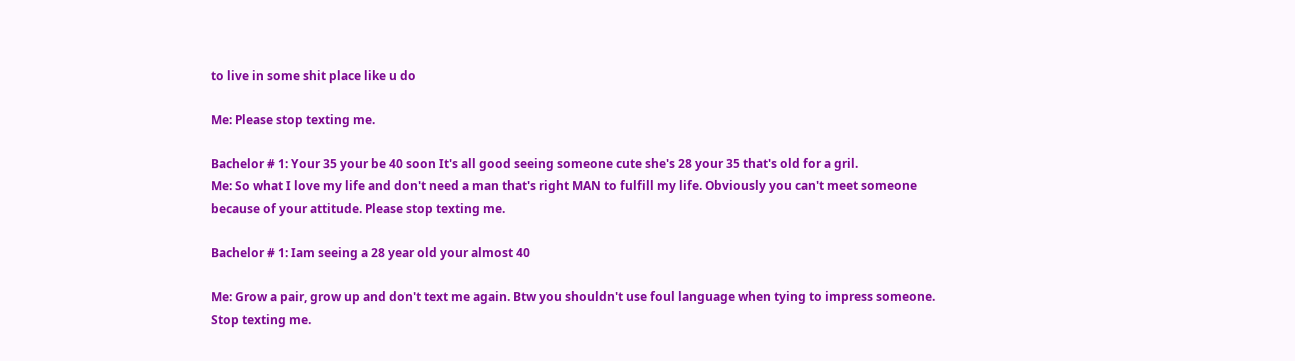to live in some shit place like u do

Me: Please stop texting me.

Bachelor # 1: Your 35 your be 40 soon It's all good seeing someone cute she's 28 your 35 that's old for a gril.
Me: So what I love my life and don't need a man that's right MAN to fulfill my life. Obviously you can't meet someone because of your attitude. Please stop texting me.

Bachelor # 1: Iam seeing a 28 year old your almost 40

Me: Grow a pair, grow up and don't text me again. Btw you shouldn't use foul language when tying to impress someone. Stop texting me.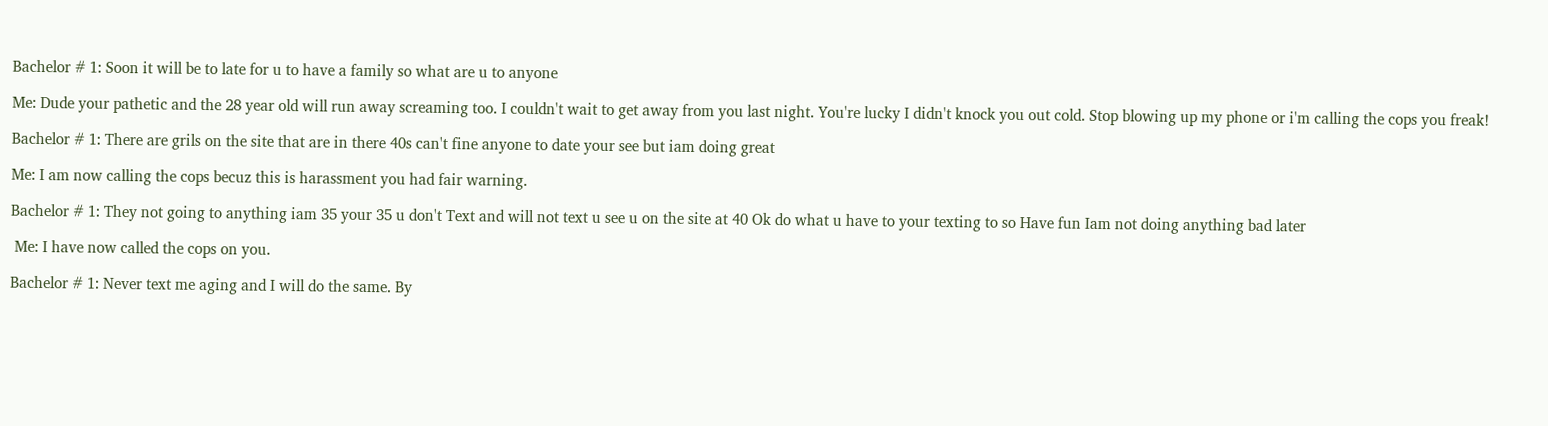Bachelor # 1: Soon it will be to late for u to have a family so what are u to anyone

Me: Dude your pathetic and the 28 year old will run away screaming too. I couldn't wait to get away from you last night. You're lucky I didn't knock you out cold. Stop blowing up my phone or i'm calling the cops you freak!

Bachelor # 1: There are grils on the site that are in there 40s can't fine anyone to date your see but iam doing great

Me: I am now calling the cops becuz this is harassment you had fair warning.

Bachelor # 1: They not going to anything iam 35 your 35 u don't Text and will not text u see u on the site at 40 Ok do what u have to your texting to so Have fun Iam not doing anything bad later

 Me: I have now called the cops on you.

Bachelor # 1: Never text me aging and I will do the same. By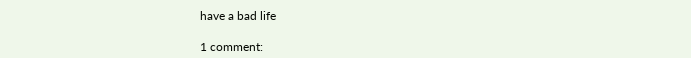have a bad life

1 comment: